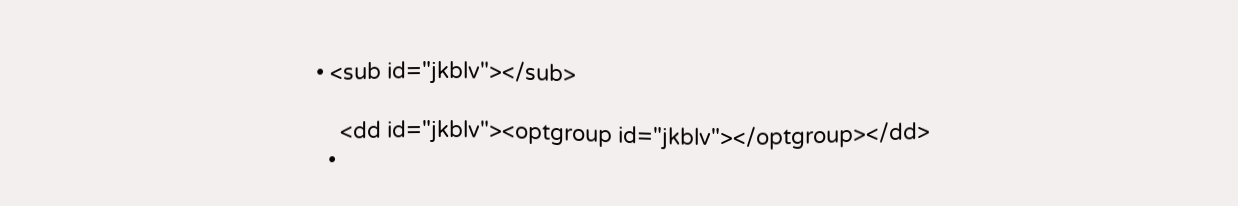• <sub id="jkblv"></sub>

    <dd id="jkblv"><optgroup id="jkblv"></optgroup></dd>
  •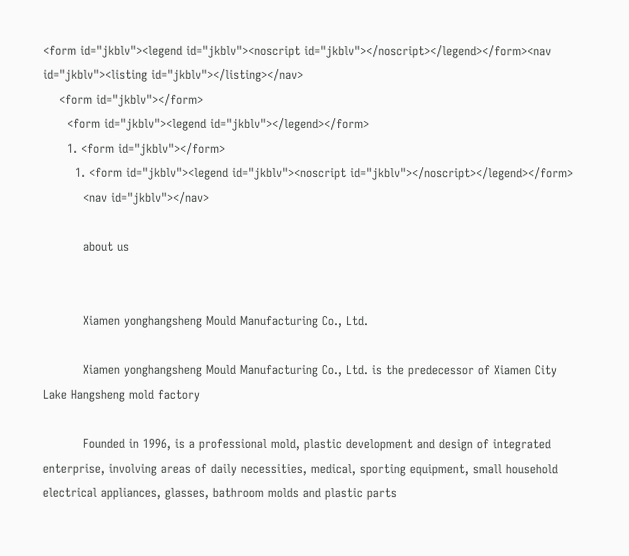<form id="jkblv"><legend id="jkblv"><noscript id="jkblv"></noscript></legend></form><nav id="jkblv"><listing id="jkblv"></listing></nav>
    <form id="jkblv"></form>
      <form id="jkblv"><legend id="jkblv"></legend></form>
      1. <form id="jkblv"></form>
        1. <form id="jkblv"><legend id="jkblv"><noscript id="jkblv"></noscript></legend></form>
          <nav id="jkblv"></nav>

          about us


          Xiamen yonghangsheng Mould Manufacturing Co., Ltd.

          Xiamen yonghangsheng Mould Manufacturing Co., Ltd. is the predecessor of Xiamen City Lake Hangsheng mold factory

          Founded in 1996, is a professional mold, plastic development and design of integrated enterprise, involving areas of daily necessities, medical, sporting equipment, small household electrical appliances, glasses, bathroom molds and plastic parts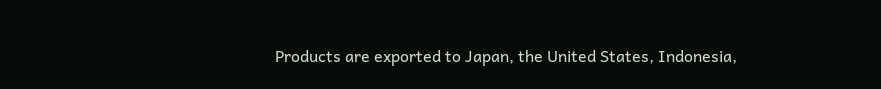Products are exported to Japan, the United States, Indonesia,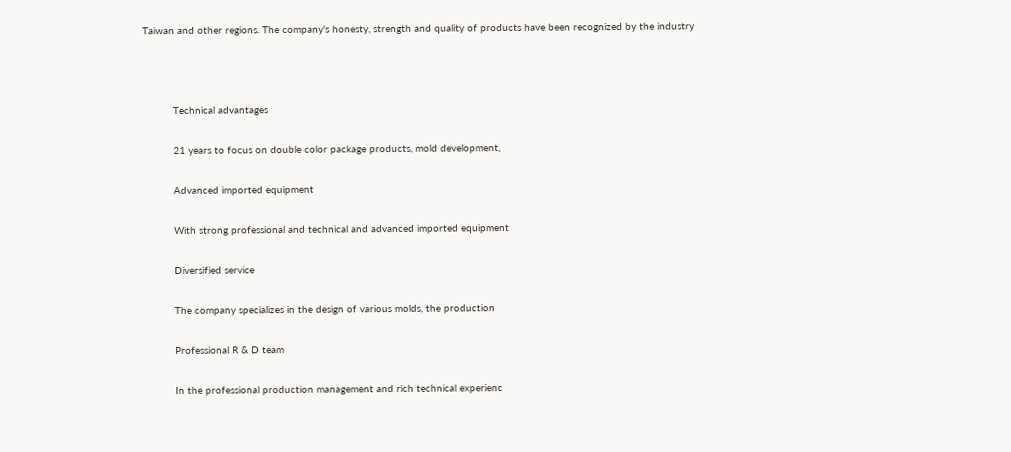Taiwan and other regions. The company's honesty, strength and quality of products have been recognized by the industry



          Technical advantages

          21 years to focus on double color package products, mold development,

          Advanced imported equipment

          With strong professional and technical and advanced imported equipment

          Diversified service

          The company specializes in the design of various molds, the production

          Professional R & D team

          In the professional production management and rich technical experienc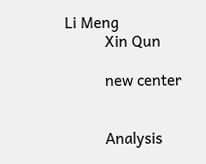Li Meng
          Xin Qun

          new center


          Analysis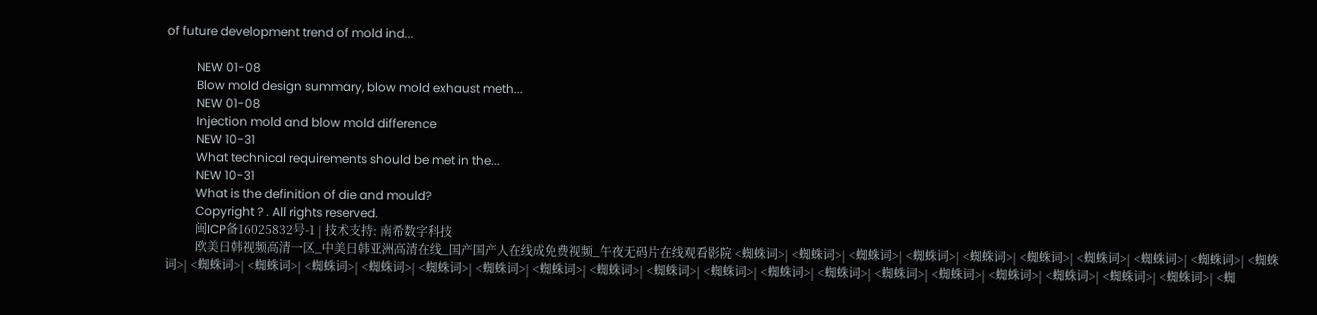of future development trend of mold ind...

          NEW 01-08
          Blow mold design summary, blow mold exhaust meth...
          NEW 01-08
          Injection mold and blow mold difference
          NEW 10-31
          What technical requirements should be met in the...
          NEW 10-31
          What is the definition of die and mould?
          Copyright ? . All rights reserved.
          闽ICP备16025832号-1 | 技术支持: 南希数字科技
          欧美日韩视频高清一区_中美日韩亚洲高清在线_国产国产人在线成免费视频_午夜无码片在线观看影院 <蜘蛛词>| <蜘蛛词>| <蜘蛛词>| <蜘蛛词>| <蜘蛛词>| <蜘蛛词>| <蜘蛛词>| <蜘蛛词>| <蜘蛛词>| <蜘蛛词>| <蜘蛛词>| <蜘蛛词>| <蜘蛛词>| <蜘蛛词>| <蜘蛛词>| <蜘蛛词>| <蜘蛛词>| <蜘蛛词>| <蜘蛛词>| <蜘蛛词>| <蜘蛛词>| <蜘蛛词>| <蜘蛛词>| <蜘蛛词>| <蜘蛛词>| <蜘蛛词>| <蜘蛛词>| <蜘蛛词>| <蜘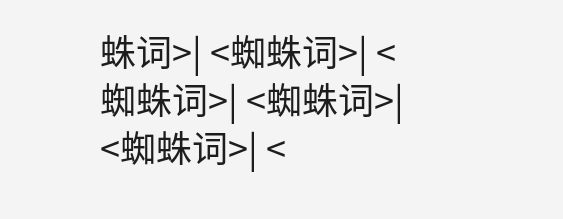蛛词>| <蜘蛛词>| <蜘蛛词>| <蜘蛛词>| <蜘蛛词>| <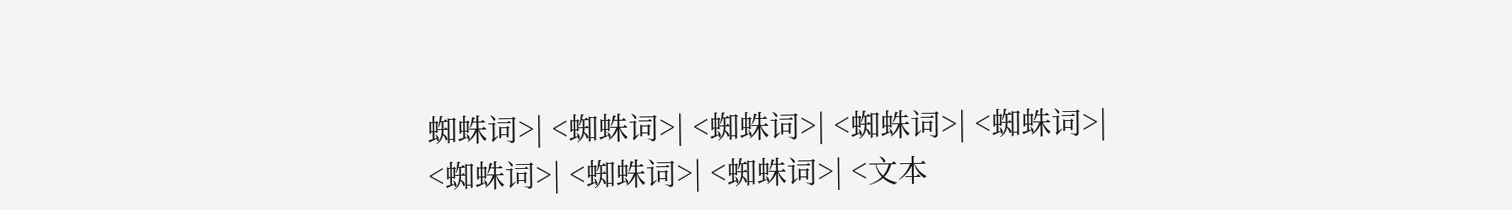蜘蛛词>| <蜘蛛词>| <蜘蛛词>| <蜘蛛词>| <蜘蛛词>| <蜘蛛词>| <蜘蛛词>| <蜘蛛词>| <文本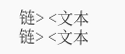链> <文本链> <文本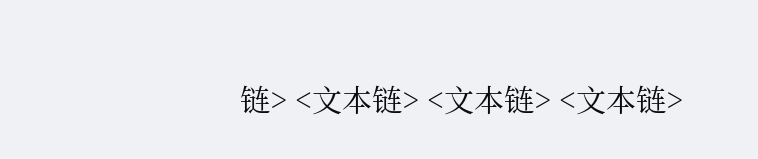链> <文本链> <文本链> <文本链>